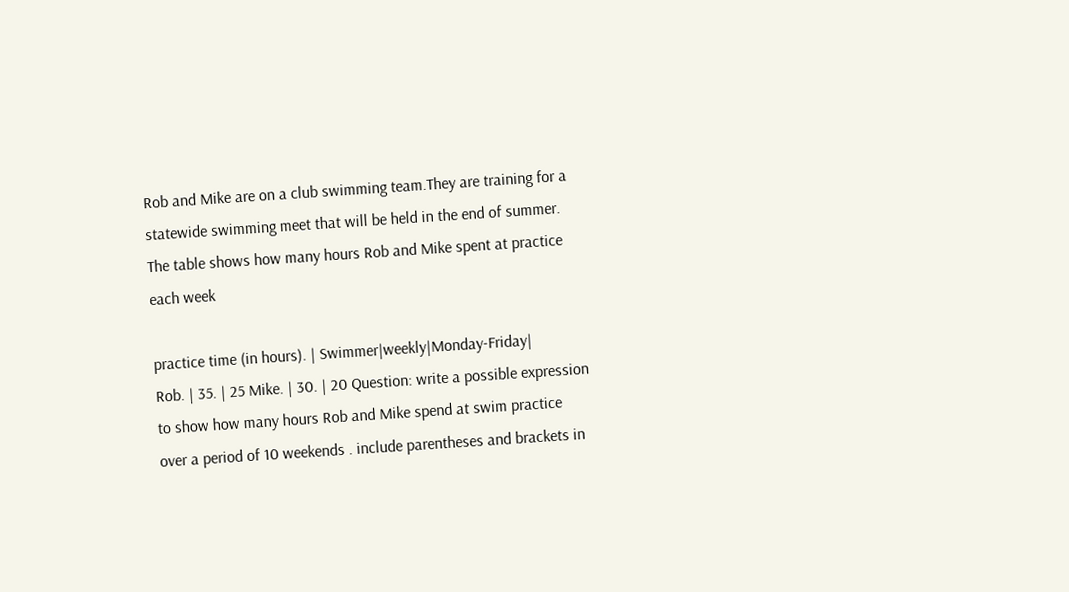Rob and Mike are on a club swimming team.They are training for a statewide swimming meet that will be held in the end of summer. The table shows how many hours Rob and Mike spent at practice each week

practice time (in hours). | Swimmer|weekly|Monday-Friday|
Rob. | 35. | 25 Mike. | 30. | 20 Question: write a possible expression to show how many hours Rob and Mike spend at swim practice over a period of 10 weekends . include parentheses and brackets in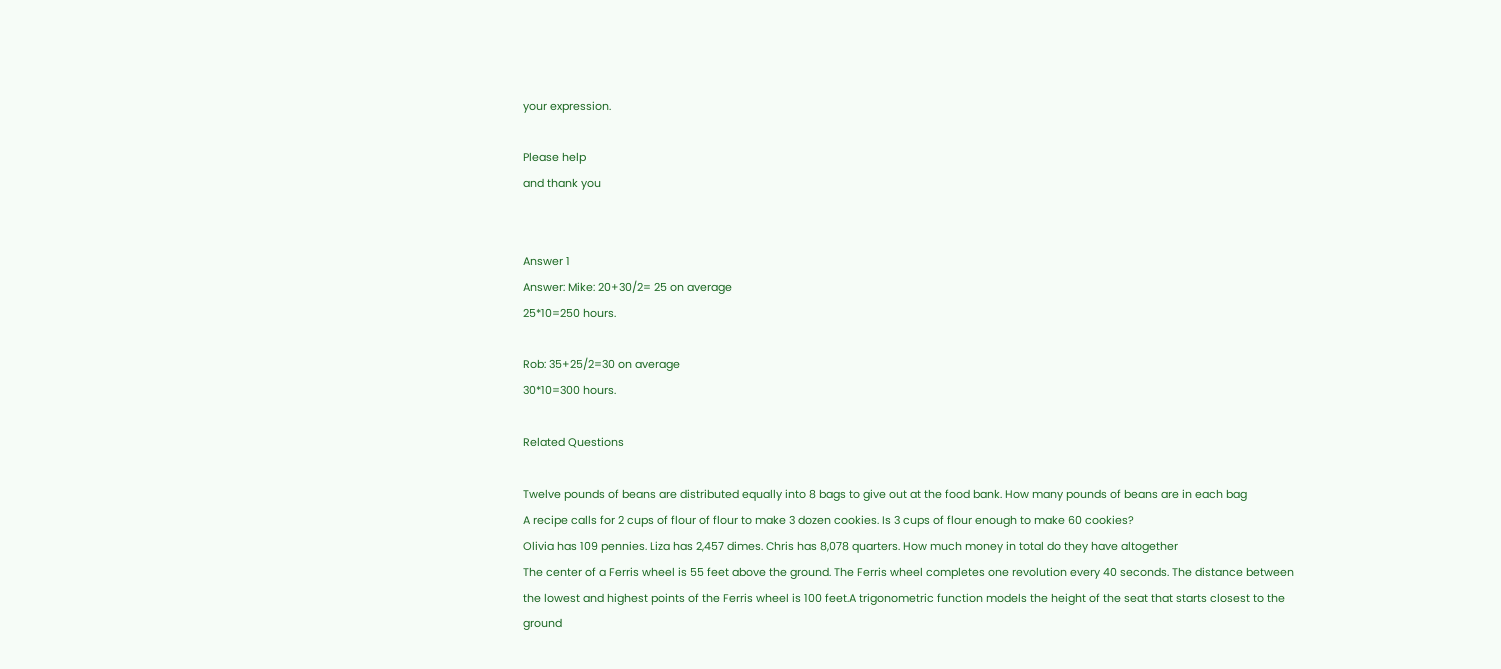your expression.

Please help
and thank you


Answer 1
Answer: Mike: 20+30/2= 25 on average
25*10=250 hours.

Rob: 35+25/2=30 on average
30*10=300 hours.

Related Questions

Twelve pounds of beans are distributed equally into 8 bags to give out at the food bank. How many pounds of beans are in each bag
A recipe calls for 2 cups of flour of flour to make 3 dozen cookies. Is 3 cups of flour enough to make 60 cookies?
Olivia has 109 pennies. Liza has 2,457 dimes. Chris has 8,078 quarters. How much money in total do they have altogether
The center of a Ferris wheel is 55 feet above the ground. The Ferris wheel completes one revolution every 40 seconds. The distance between the lowest and highest points of the Ferris wheel is 100 feet.A trigonometric function models the height of the seat that starts closest to the ground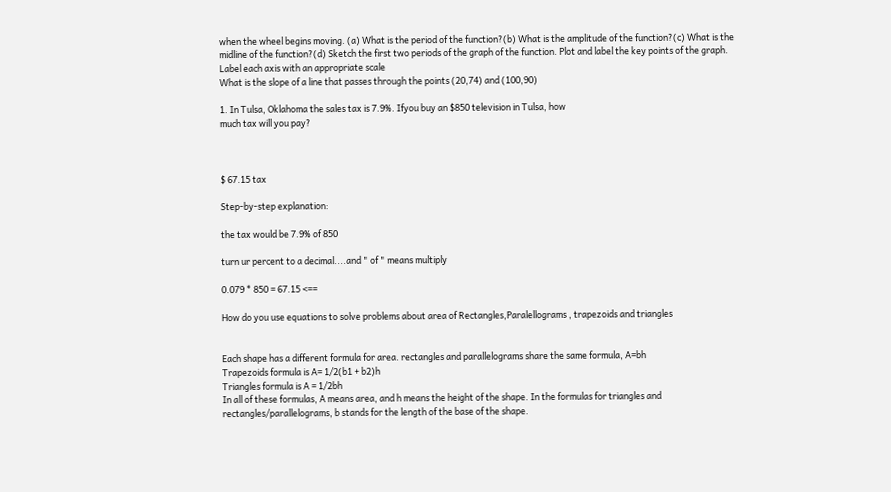when the wheel begins moving. (a) What is the period of the function?(b) What is the amplitude of the function?(c) What is the midline of the function?(d) Sketch the first two periods of the graph of the function. Plot and label the key points of the graph. Label each axis with an appropriate scale
What is the slope of a line that passes through the points (20,74) and (100,90)

1. In Tulsa, Oklahoma the sales tax is 7.9%. Ifyou buy an $850 television in Tulsa, how
much tax will you pay?



$ 67.15 tax

Step-by-step explanation:

the tax would be 7.9% of 850

turn ur percent to a decimal....and " of " means multiply

0.079 * 850 = 67.15 <==

How do you use equations to solve problems about area of Rectangles,Paralellograms , trapezoids and triangles


Each shape has a different formula for area. rectangles and parallelograms share the same formula, A=bh
Trapezoids formula is A= 1/2(b1 + b2)h
Triangles formula is A = 1/2bh
In all of these formulas, A means area, and h means the height of the shape. In the formulas for triangles and rectangles/parallelograms, b stands for the length of the base of the shape.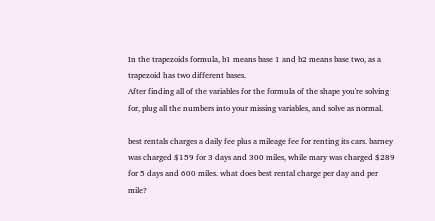In the trapezoids formula, b1 means base 1 and b2 means base two, as a trapezoid has two different bases.
After finding all of the variables for the formula of the shape you're solving for, plug all the numbers into your missing variables, and solve as normal.

best rentals charges a daily fee plus a mileage fee for renting its cars. barney was charged $159 for 3 days and 300 miles, while mary was charged $289 for 5 days and 600 miles. what does best rental charge per day and per mile?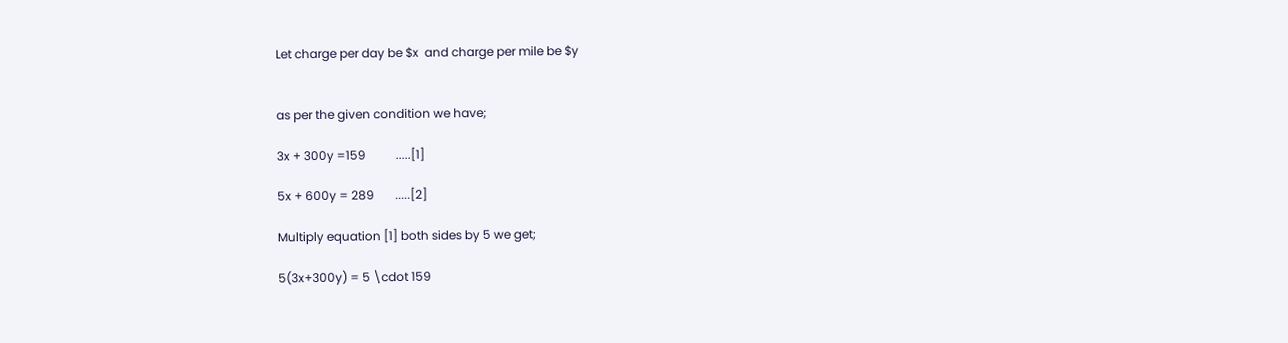Let charge per day be $x  and charge per mile be $y


as per the given condition we have;

3x + 300y =159          .....[1]

5x + 600y = 289       .....[2]

Multiply equation [1] both sides by 5 we get;

5(3x+300y) = 5 \cdot 159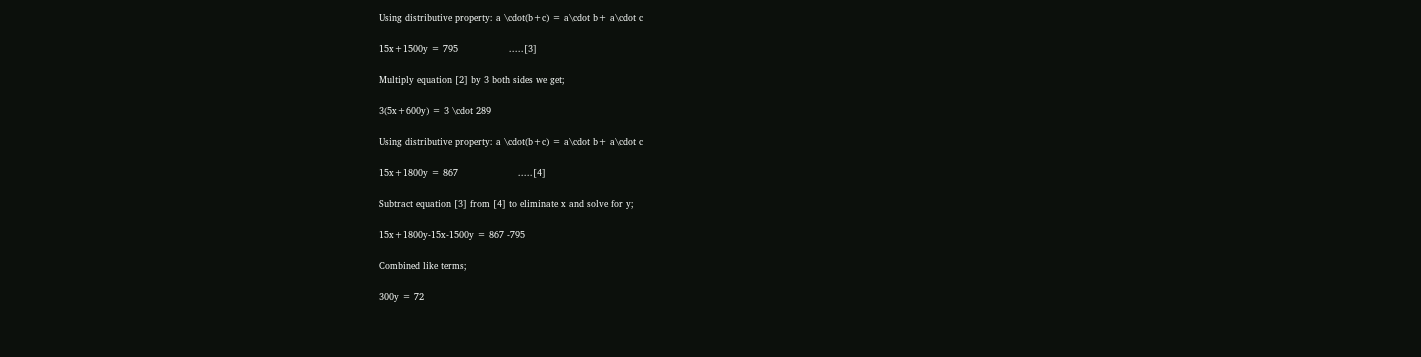Using distributive property: a \cdot(b+c) = a\cdot b+ a\cdot c

15x+1500y = 795                 .....[3]

Multiply equation [2] by 3 both sides we get;

3(5x+600y) = 3 \cdot 289

Using distributive property: a \cdot(b+c) = a\cdot b+ a\cdot c

15x+1800y = 867                    .....[4]

Subtract equation [3] from [4] to eliminate x and solve for y;

15x+1800y-15x-1500y = 867 -795

Combined like terms;

300y = 72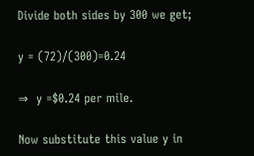Divide both sides by 300 we get;

y = (72)/(300)=0.24

⇒  y =$0.24 per mile.

Now substitute this value y in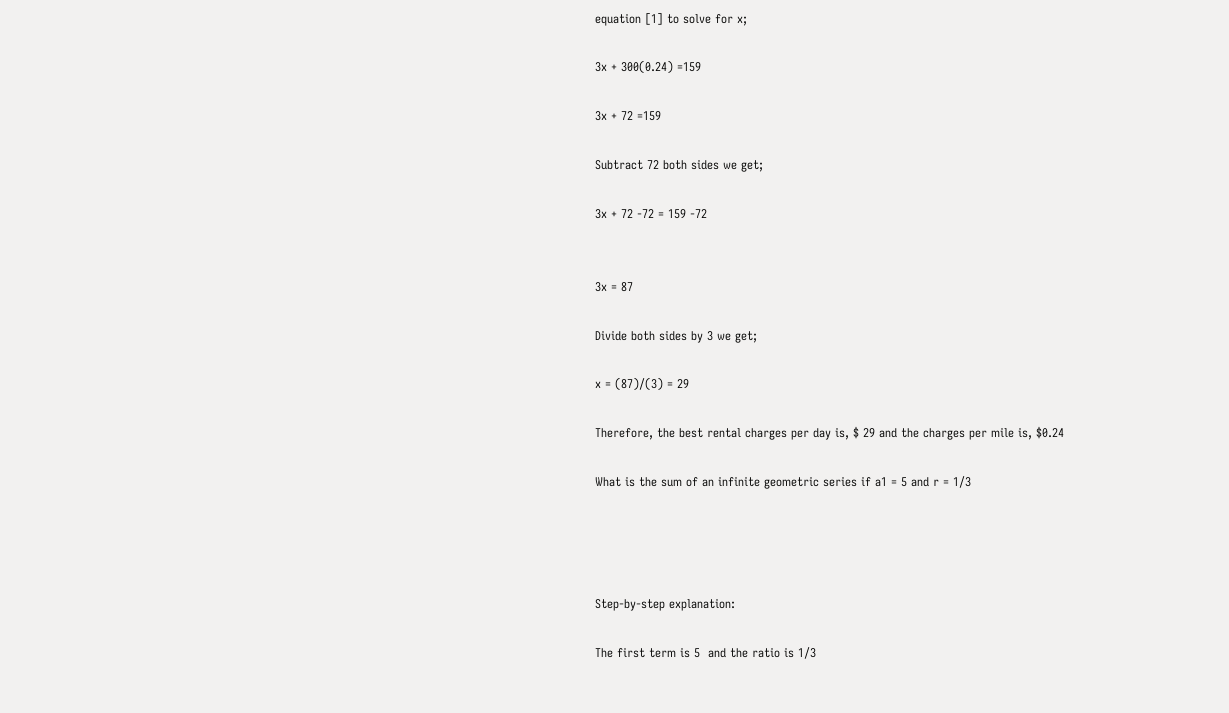equation [1] to solve for x;

3x + 300(0.24) =159

3x + 72 =159

Subtract 72 both sides we get;

3x + 72 -72 = 159 -72


3x = 87

Divide both sides by 3 we get;

x = (87)/(3) = 29

Therefore, the best rental charges per day is, $ 29 and the charges per mile is, $0.24

What is the sum of an infinite geometric series if a1 = 5 and r = 1/3




Step-by-step explanation:

The first term is 5  and the ratio is 1/3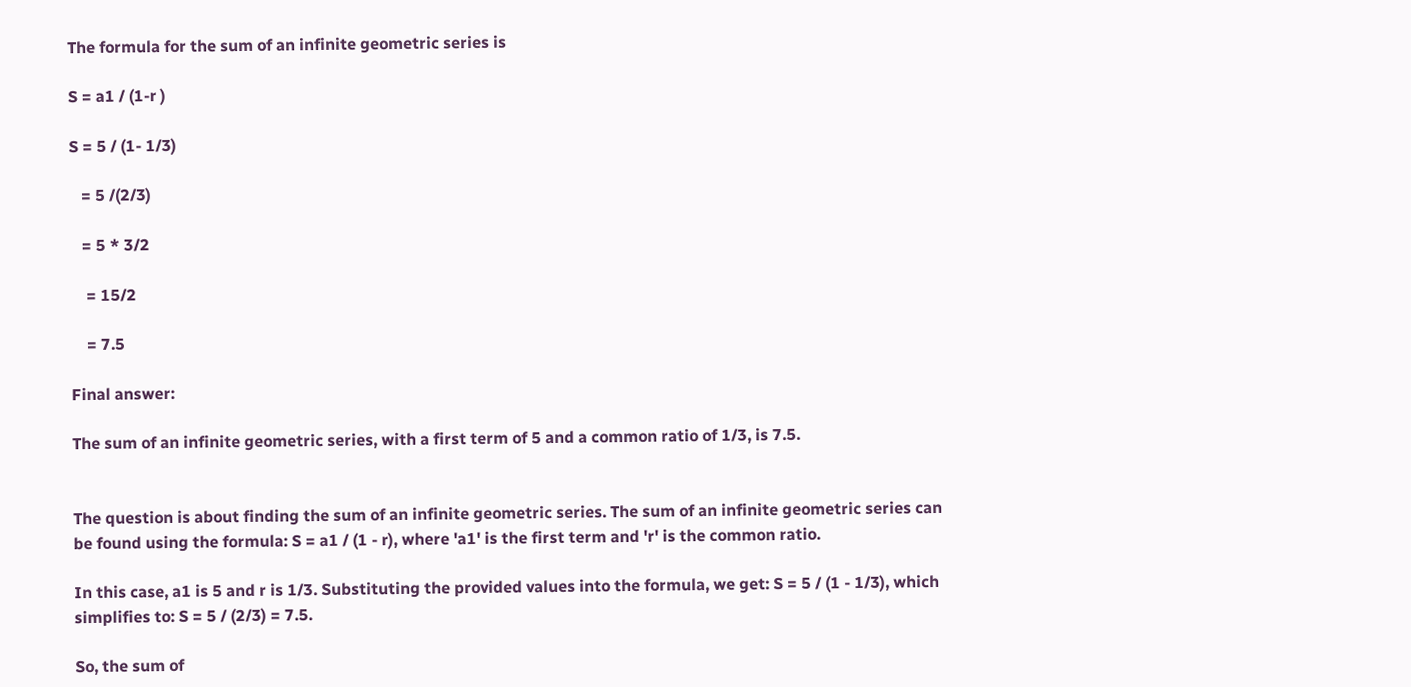The formula for the sum of an infinite geometric series is

S = a1 / (1-r )

S = 5 / (1- 1/3)

   = 5 /(2/3)

   = 5 * 3/2

    = 15/2

    = 7.5

Final answer:

The sum of an infinite geometric series, with a first term of 5 and a common ratio of 1/3, is 7.5.


The question is about finding the sum of an infinite geometric series. The sum of an infinite geometric series can be found using the formula: S = a1 / (1 - r), where 'a1' is the first term and 'r' is the common ratio.

In this case, a1 is 5 and r is 1/3. Substituting the provided values into the formula, we get: S = 5 / (1 - 1/3), which simplifies to: S = 5 / (2/3) = 7.5.

So, the sum of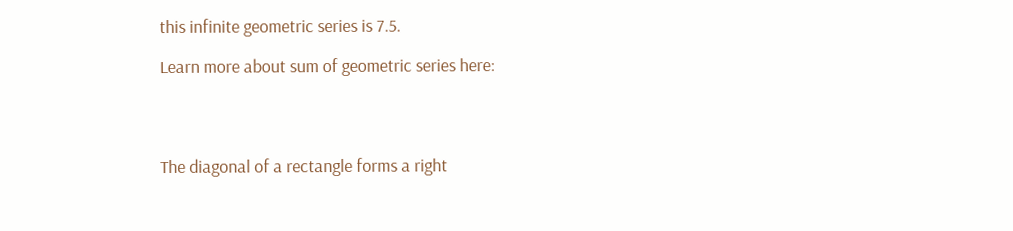this infinite geometric series is 7.5.

Learn more about sum of geometric series here:




The diagonal of a rectangle forms a right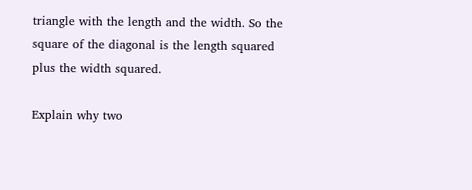triangle with the length and the width. So the square of the diagonal is the length squared plus the width squared.

Explain why two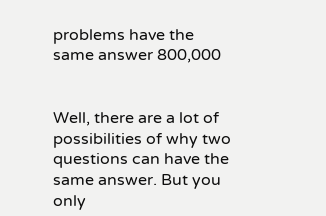problems have the same answer 800,000


Well, there are a lot of possibilities of why two questions can have the same answer. But you only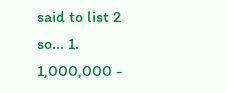said to list 2 so... 1. 1,000,000 -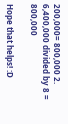200,000= 800,000 2. 6,400,000 divided by 8 = 800,000

Hope that helps! :D